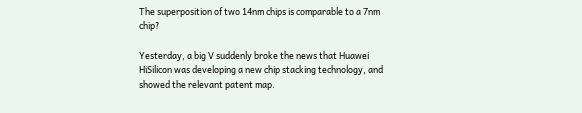The superposition of two 14nm chips is comparable to a 7nm chip?

Yesterday, a big V suddenly broke the news that Huawei HiSilicon was developing a new chip stacking technology, and showed the relevant patent map.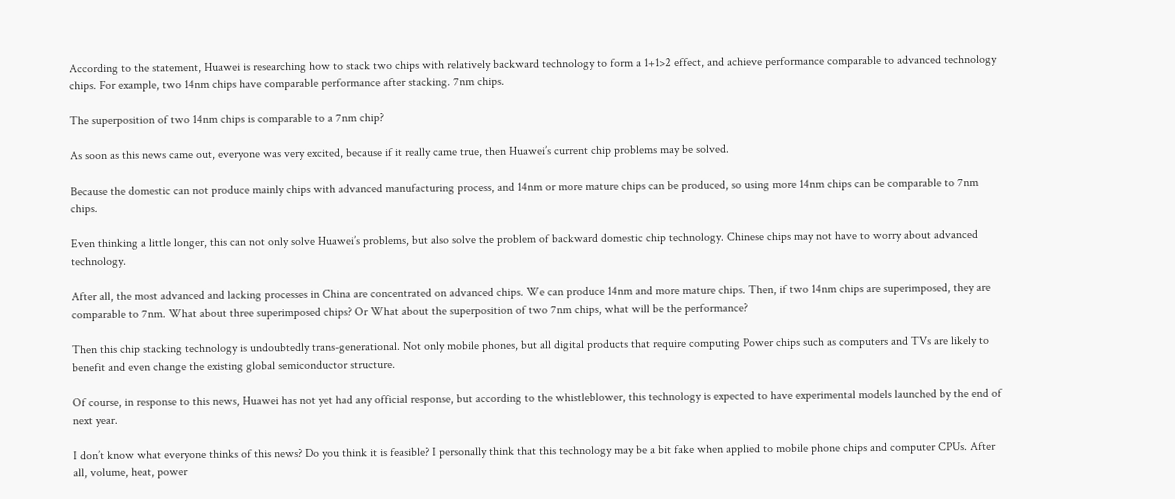According to the statement, Huawei is researching how to stack two chips with relatively backward technology to form a 1+1>2 effect, and achieve performance comparable to advanced technology chips. For example, two 14nm chips have comparable performance after stacking. 7nm chips.

The superposition of two 14nm chips is comparable to a 7nm chip?

As soon as this news came out, everyone was very excited, because if it really came true, then Huawei’s current chip problems may be solved.

Because the domestic can not produce mainly chips with advanced manufacturing process, and 14nm or more mature chips can be produced, so using more 14nm chips can be comparable to 7nm chips.

Even thinking a little longer, this can not only solve Huawei’s problems, but also solve the problem of backward domestic chip technology. Chinese chips may not have to worry about advanced technology.

After all, the most advanced and lacking processes in China are concentrated on advanced chips. We can produce 14nm and more mature chips. Then, if two 14nm chips are superimposed, they are comparable to 7nm. What about three superimposed chips? Or What about the superposition of two 7nm chips, what will be the performance?

Then this chip stacking technology is undoubtedly trans-generational. Not only mobile phones, but all digital products that require computing Power chips such as computers and TVs are likely to benefit and even change the existing global semiconductor structure.

Of course, in response to this news, Huawei has not yet had any official response, but according to the whistleblower, this technology is expected to have experimental models launched by the end of next year.

I don’t know what everyone thinks of this news? Do you think it is feasible? I personally think that this technology may be a bit fake when applied to mobile phone chips and computer CPUs. After all, volume, heat, power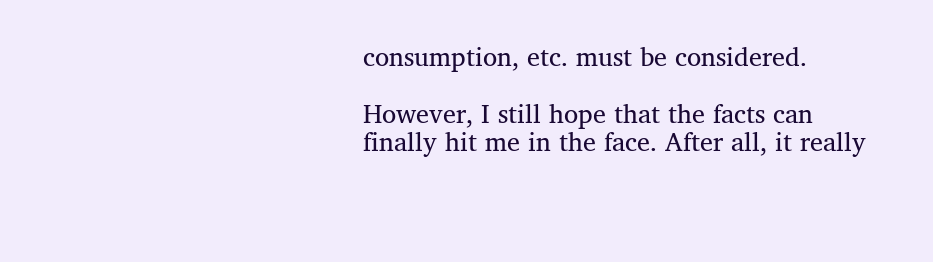consumption, etc. must be considered.

However, I still hope that the facts can finally hit me in the face. After all, it really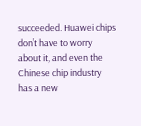succeeded. Huawei chips don’t have to worry about it, and even the Chinese chip industry has a new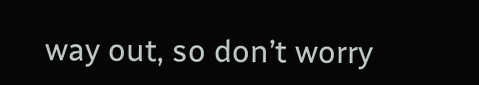way out, so don’t worry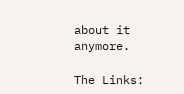about it anymore.

The Links: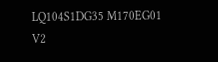LQ104S1DG35 M170EG01 V2